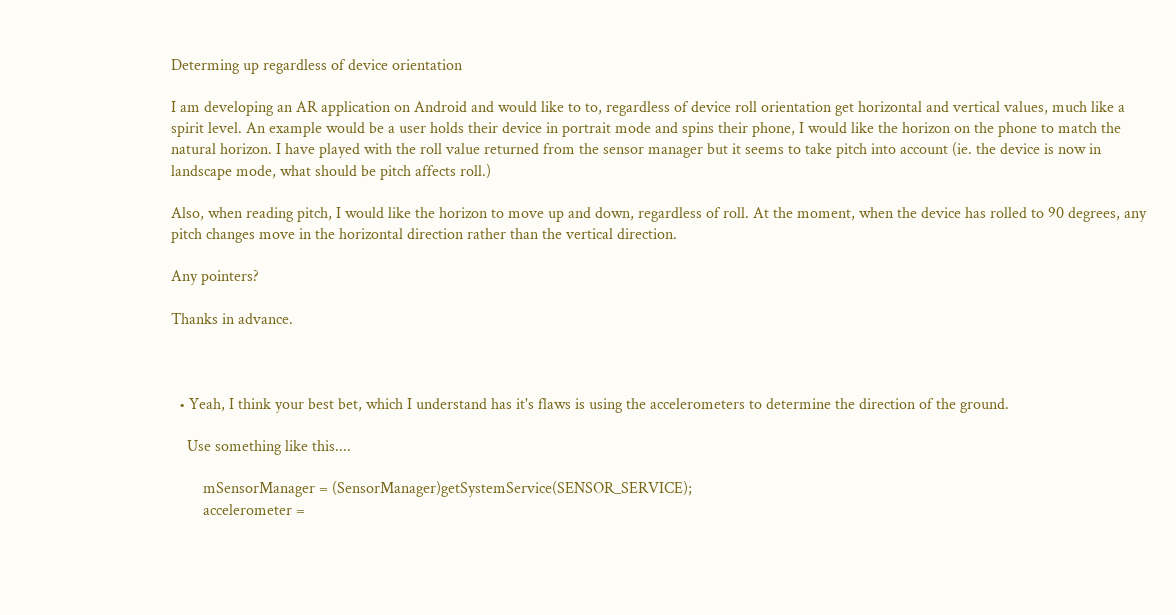Determing up regardless of device orientation

I am developing an AR application on Android and would like to to, regardless of device roll orientation get horizontal and vertical values, much like a spirit level. An example would be a user holds their device in portrait mode and spins their phone, I would like the horizon on the phone to match the natural horizon. I have played with the roll value returned from the sensor manager but it seems to take pitch into account (ie. the device is now in landscape mode, what should be pitch affects roll.)

Also, when reading pitch, I would like the horizon to move up and down, regardless of roll. At the moment, when the device has rolled to 90 degrees, any pitch changes move in the horizontal direction rather than the vertical direction.

Any pointers?

Thanks in advance.



  • Yeah, I think your best bet, which I understand has it's flaws is using the accelerometers to determine the direction of the ground.

    Use something like this....

        mSensorManager = (SensorManager)getSystemService(SENSOR_SERVICE);
        accelerometer =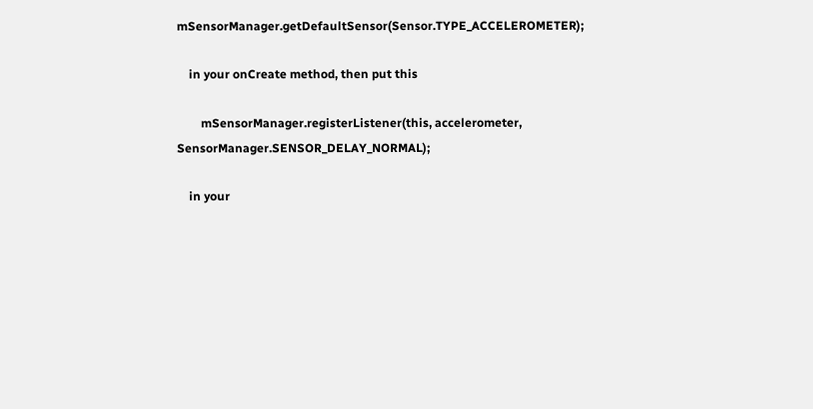mSensorManager.getDefaultSensor(Sensor.TYPE_ACCELEROMETER);

    in your onCreate method, then put this

        mSensorManager.registerListener(this, accelerometer, SensorManager.SENSOR_DELAY_NORMAL);

    in your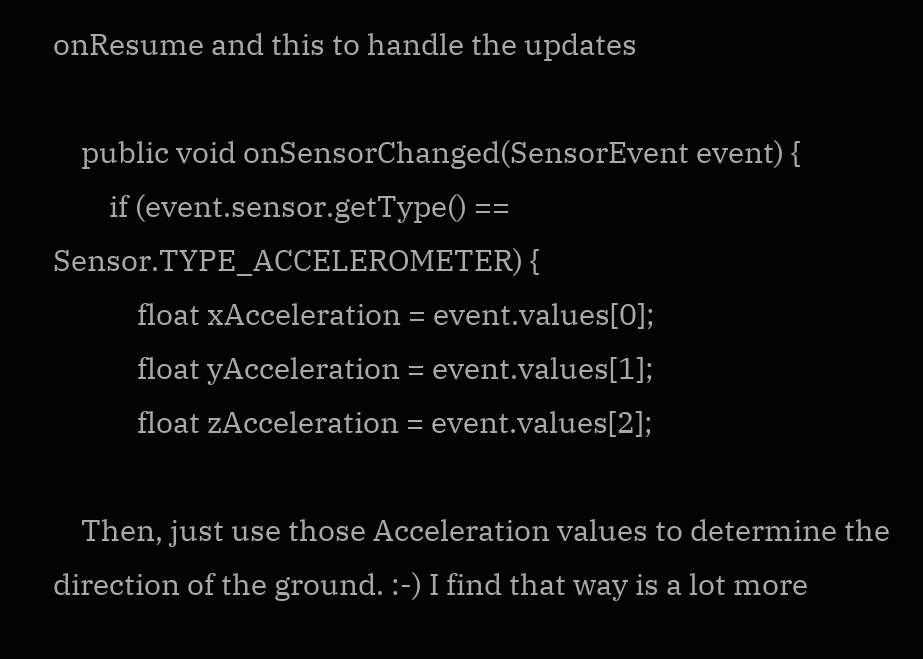onResume and this to handle the updates

    public void onSensorChanged(SensorEvent event) {
        if (event.sensor.getType() == Sensor.TYPE_ACCELEROMETER) {
            float xAcceleration = event.values[0];
            float yAcceleration = event.values[1];
            float zAcceleration = event.values[2];

    Then, just use those Acceleration values to determine the direction of the ground. :-) I find that way is a lot more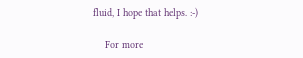fluid, I hope that helps. :-)

    For more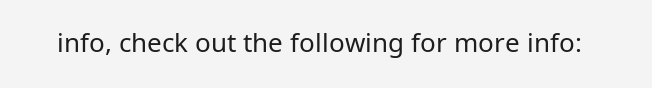info, check out the following for more info: